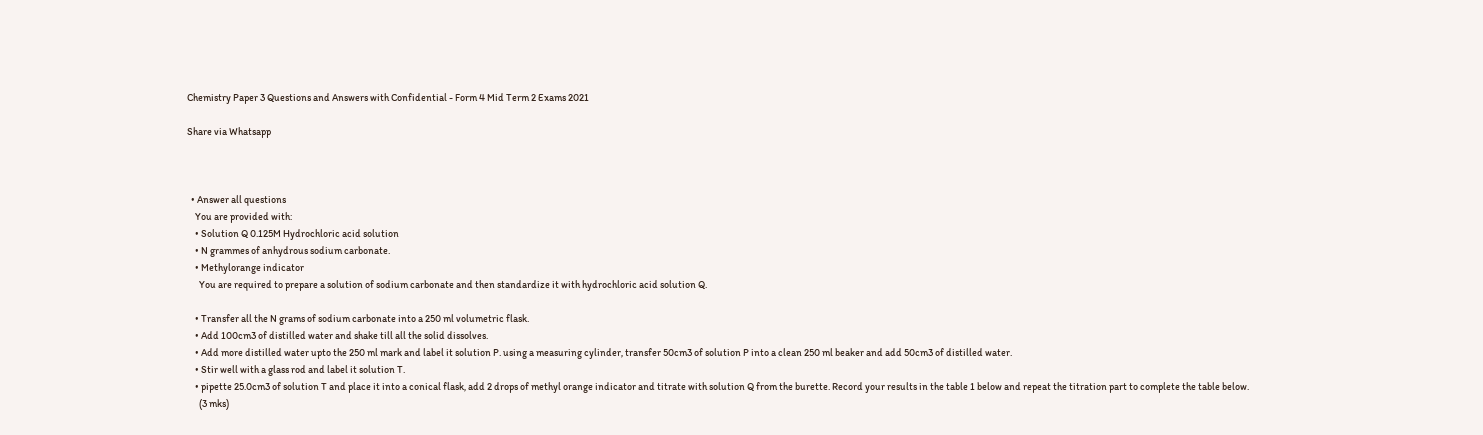Chemistry Paper 3 Questions and Answers with Confidential - Form 4 Mid Term 2 Exams 2021

Share via Whatsapp



  • Answer all questions
    You are provided with:
    • Solution Q 0.125M Hydrochloric acid solution
    • N grammes of anhydrous sodium carbonate.
    • Methylorange indicator
      You are required to prepare a solution of sodium carbonate and then standardize it with hydrochloric acid solution Q.

    • Transfer all the N grams of sodium carbonate into a 250 ml volumetric flask.
    • Add 100cm3 of distilled water and shake till all the solid dissolves.
    • Add more distilled water upto the 250 ml mark and label it solution P. using a measuring cylinder, transfer 50cm3 of solution P into a clean 250 ml beaker and add 50cm3 of distilled water.
    • Stir well with a glass rod and label it solution T.
    • pipette 25.0cm3 of solution T and place it into a conical flask, add 2 drops of methyl orange indicator and titrate with solution Q from the burette. Record your results in the table 1 below and repeat the titration part to complete the table below.
      (3 mks)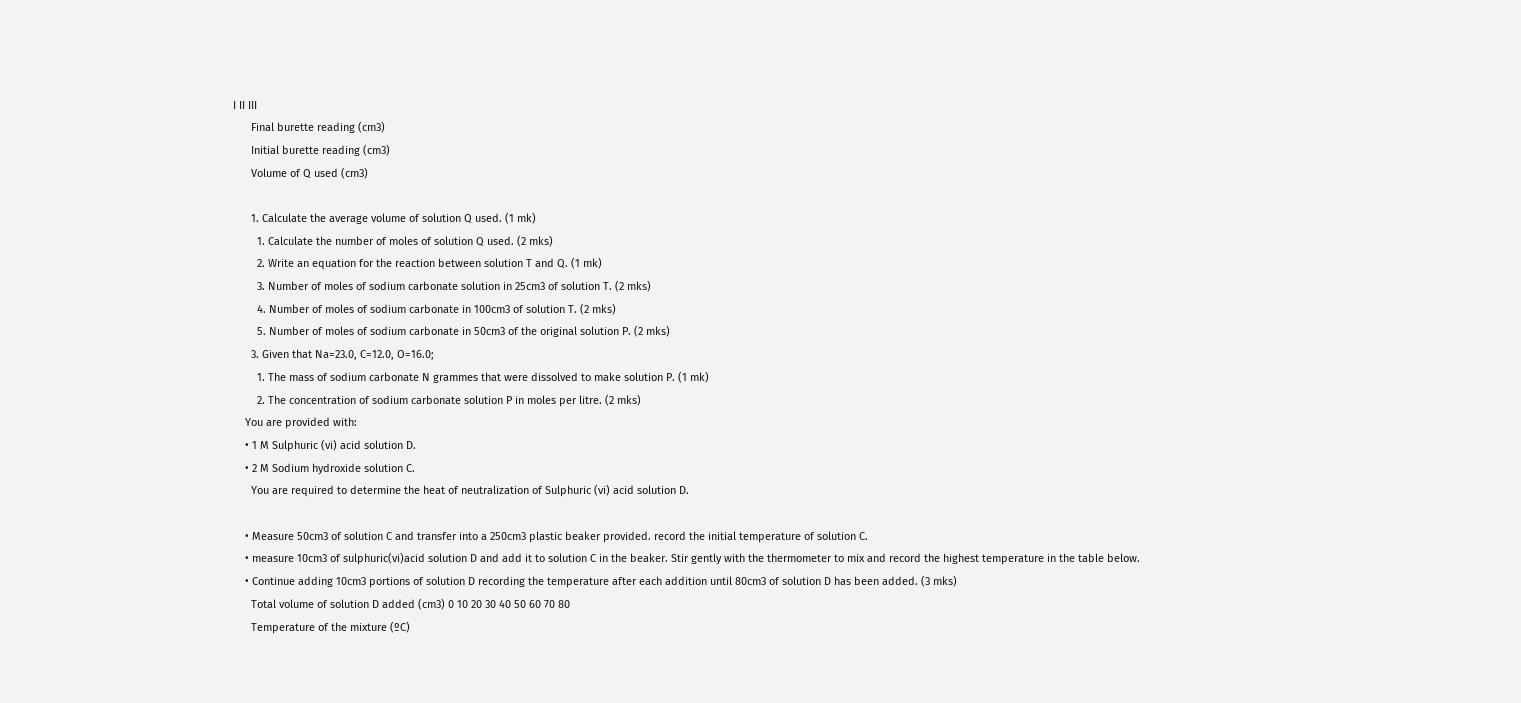I II III
      Final burette reading (cm3)
      Initial burette reading (cm3)
      Volume of Q used (cm3)

      1. Calculate the average volume of solution Q used. (1 mk)
        1. Calculate the number of moles of solution Q used. (2 mks)
        2. Write an equation for the reaction between solution T and Q. (1 mk)
        3. Number of moles of sodium carbonate solution in 25cm3 of solution T. (2 mks)
        4. Number of moles of sodium carbonate in 100cm3 of solution T. (2 mks)
        5. Number of moles of sodium carbonate in 50cm3 of the original solution P. (2 mks)
      3. Given that Na=23.0, C=12.0, O=16.0;
        1. The mass of sodium carbonate N grammes that were dissolved to make solution P. (1 mk)
        2. The concentration of sodium carbonate solution P in moles per litre. (2 mks)
    You are provided with:
    • 1 M Sulphuric (vi) acid solution D.
    • 2 M Sodium hydroxide solution C.
      You are required to determine the heat of neutralization of Sulphuric (vi) acid solution D.

    • Measure 50cm3 of solution C and transfer into a 250cm3 plastic beaker provided. record the initial temperature of solution C.
    • measure 10cm3 of sulphuric(vi)acid solution D and add it to solution C in the beaker. Stir gently with the thermometer to mix and record the highest temperature in the table below.
    • Continue adding 10cm3 portions of solution D recording the temperature after each addition until 80cm3 of solution D has been added. (3 mks)
      Total volume of solution D added (cm3) 0 10 20 30 40 50 60 70 80
      Temperature of the mixture (ºC)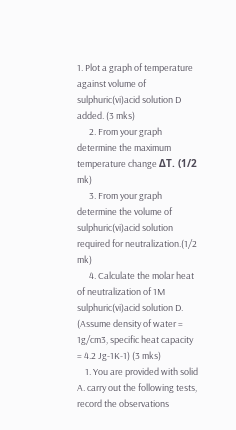1. Plot a graph of temperature against volume of sulphuric(vi)acid solution D added. (3 mks)
      2. From your graph determine the maximum temperature change ΔT. (1/2 mk)
      3. From your graph determine the volume of sulphuric(vi)acid solution required for neutralization.(1/2 mk)
      4. Calculate the molar heat of neutralization of 1M sulphuric(vi)acid solution D. (Assume density of water = 1g/cm3, specific heat capacity = 4.2 Jg-1K-1) (3 mks)
    1. You are provided with solid A. carry out the following tests, record the observations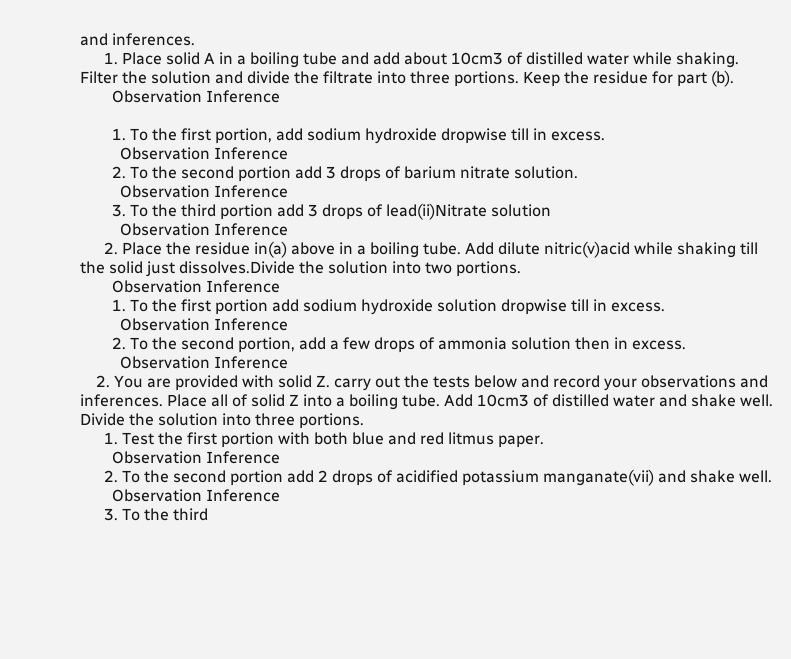and inferences.
      1. Place solid A in a boiling tube and add about 10cm3 of distilled water while shaking. Filter the solution and divide the filtrate into three portions. Keep the residue for part (b).
        Observation Inference

        1. To the first portion, add sodium hydroxide dropwise till in excess.
          Observation Inference
        2. To the second portion add 3 drops of barium nitrate solution.
          Observation Inference
        3. To the third portion add 3 drops of lead(ii)Nitrate solution
          Observation Inference
      2. Place the residue in(a) above in a boiling tube. Add dilute nitric(v)acid while shaking till the solid just dissolves.Divide the solution into two portions.
        Observation Inference
        1. To the first portion add sodium hydroxide solution dropwise till in excess.
          Observation Inference
        2. To the second portion, add a few drops of ammonia solution then in excess.
          Observation Inference
    2. You are provided with solid Z. carry out the tests below and record your observations and inferences. Place all of solid Z into a boiling tube. Add 10cm3 of distilled water and shake well. Divide the solution into three portions.
      1. Test the first portion with both blue and red litmus paper.
        Observation Inference
      2. To the second portion add 2 drops of acidified potassium manganate(vii) and shake well.
        Observation Inference
      3. To the third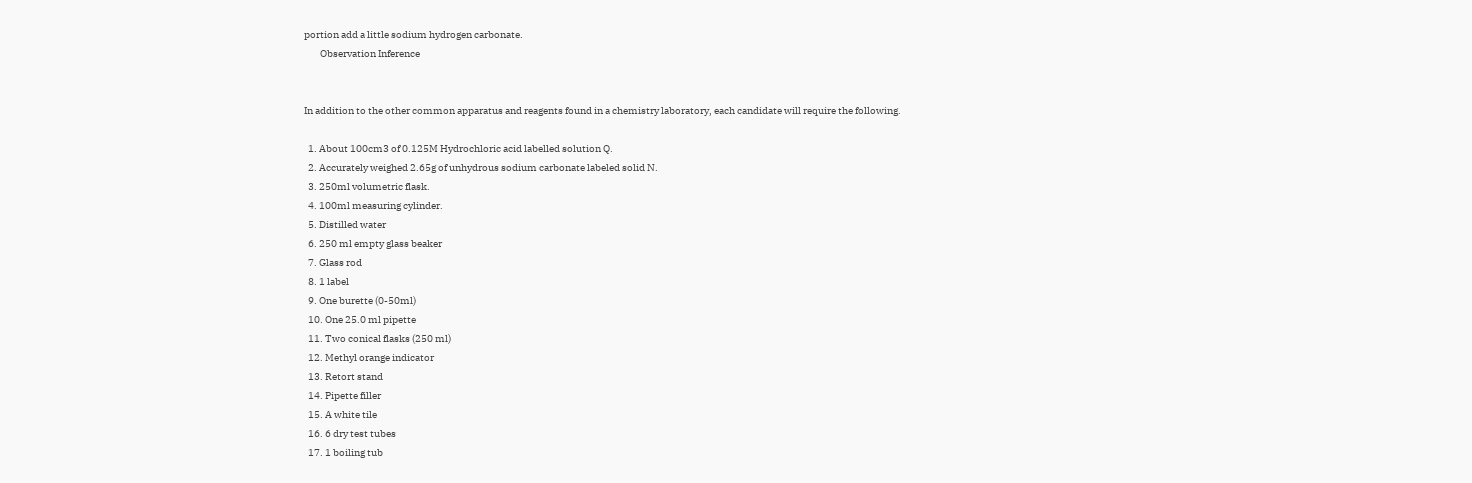portion add a little sodium hydrogen carbonate.
        Observation Inference


In addition to the other common apparatus and reagents found in a chemistry laboratory, each candidate will require the following.

  1. About 100cm3 of 0.125M Hydrochloric acid labelled solution Q.
  2. Accurately weighed 2.65g of unhydrous sodium carbonate labeled solid N.
  3. 250ml volumetric flask.
  4. 100ml measuring cylinder.
  5. Distilled water
  6. 250 ml empty glass beaker
  7. Glass rod
  8. 1 label
  9. One burette (0-50ml)
  10. One 25.0 ml pipette
  11. Two conical flasks (250 ml)
  12. Methyl orange indicator
  13. Retort stand
  14. Pipette filler
  15. A white tile
  16. 6 dry test tubes
  17. 1 boiling tub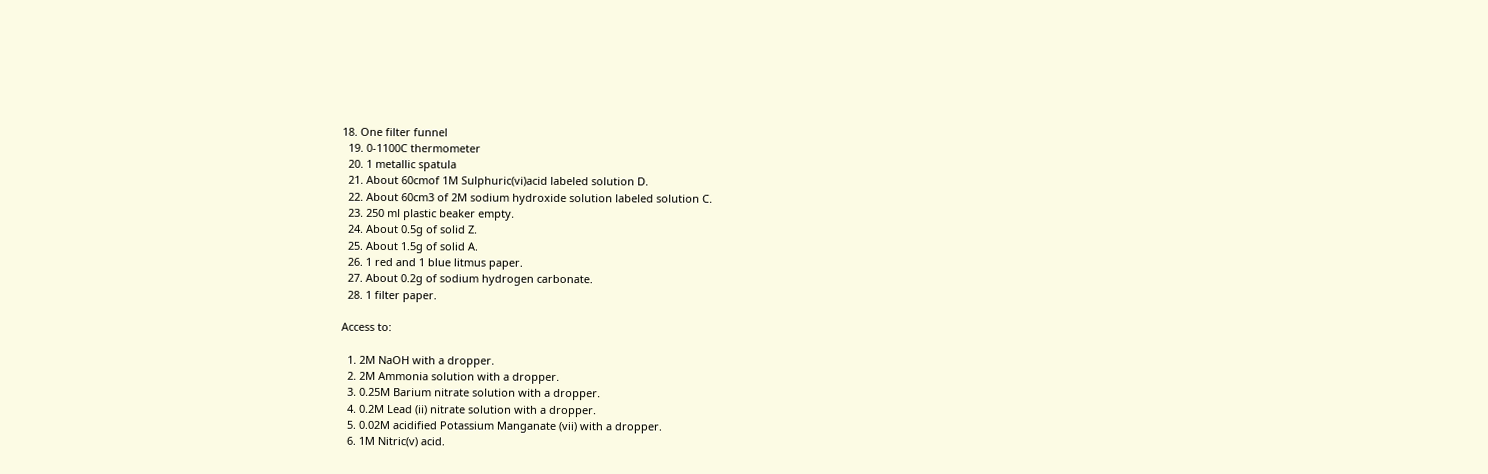18. One filter funnel
  19. 0-1100C thermometer
  20. 1 metallic spatula
  21. About 60cmof 1M Sulphuric(vi)acid labeled solution D.
  22. About 60cm3 of 2M sodium hydroxide solution labeled solution C.
  23. 250 ml plastic beaker empty.
  24. About 0.5g of solid Z.
  25. About 1.5g of solid A.
  26. 1 red and 1 blue litmus paper.
  27. About 0.2g of sodium hydrogen carbonate.
  28. 1 filter paper.

Access to:

  1. 2M NaOH with a dropper.
  2. 2M Ammonia solution with a dropper.
  3. 0.25M Barium nitrate solution with a dropper.
  4. 0.2M Lead (ii) nitrate solution with a dropper.
  5. 0.02M acidified Potassium Manganate (vii) with a dropper.
  6. 1M Nitric(v) acid.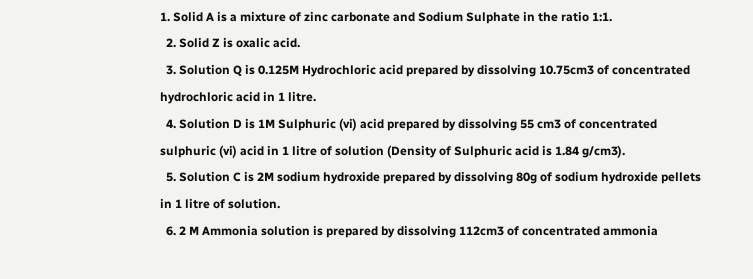1. Solid A is a mixture of zinc carbonate and Sodium Sulphate in the ratio 1:1.
  2. Solid Z is oxalic acid.
  3. Solution Q is 0.125M Hydrochloric acid prepared by dissolving 10.75cm3 of concentrated hydrochloric acid in 1 litre.
  4. Solution D is 1M Sulphuric (vi) acid prepared by dissolving 55 cm3 of concentrated sulphuric (vi) acid in 1 litre of solution (Density of Sulphuric acid is 1.84 g/cm3).
  5. Solution C is 2M sodium hydroxide prepared by dissolving 80g of sodium hydroxide pellets in 1 litre of solution.
  6. 2 M Ammonia solution is prepared by dissolving 112cm3 of concentrated ammonia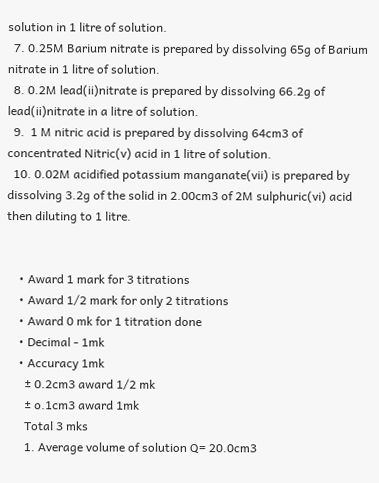solution in 1 litre of solution.
  7. 0.25M Barium nitrate is prepared by dissolving 65g of Barium nitrate in 1 litre of solution.
  8. 0.2M lead(ii)nitrate is prepared by dissolving 66.2g of lead(ii)nitrate in a litre of solution.
  9.  1 M nitric acid is prepared by dissolving 64cm3 of concentrated Nitric(v) acid in 1 litre of solution.
  10. 0.02M acidified potassium manganate(vii) is prepared by dissolving 3.2g of the solid in 2.00cm3 of 2M sulphuric(vi) acid then diluting to 1 litre.


    • Award 1 mark for 3 titrations
    • Award 1/2 mark for only 2 titrations
    • Award 0 mk for 1 titration done
    • Decimal - 1mk
    • Accuracy 1mk
      ± 0.2cm3 award 1/2 mk
      ± o.1cm3 award 1mk
      Total 3 mks
      1. Average volume of solution Q= 20.0cm3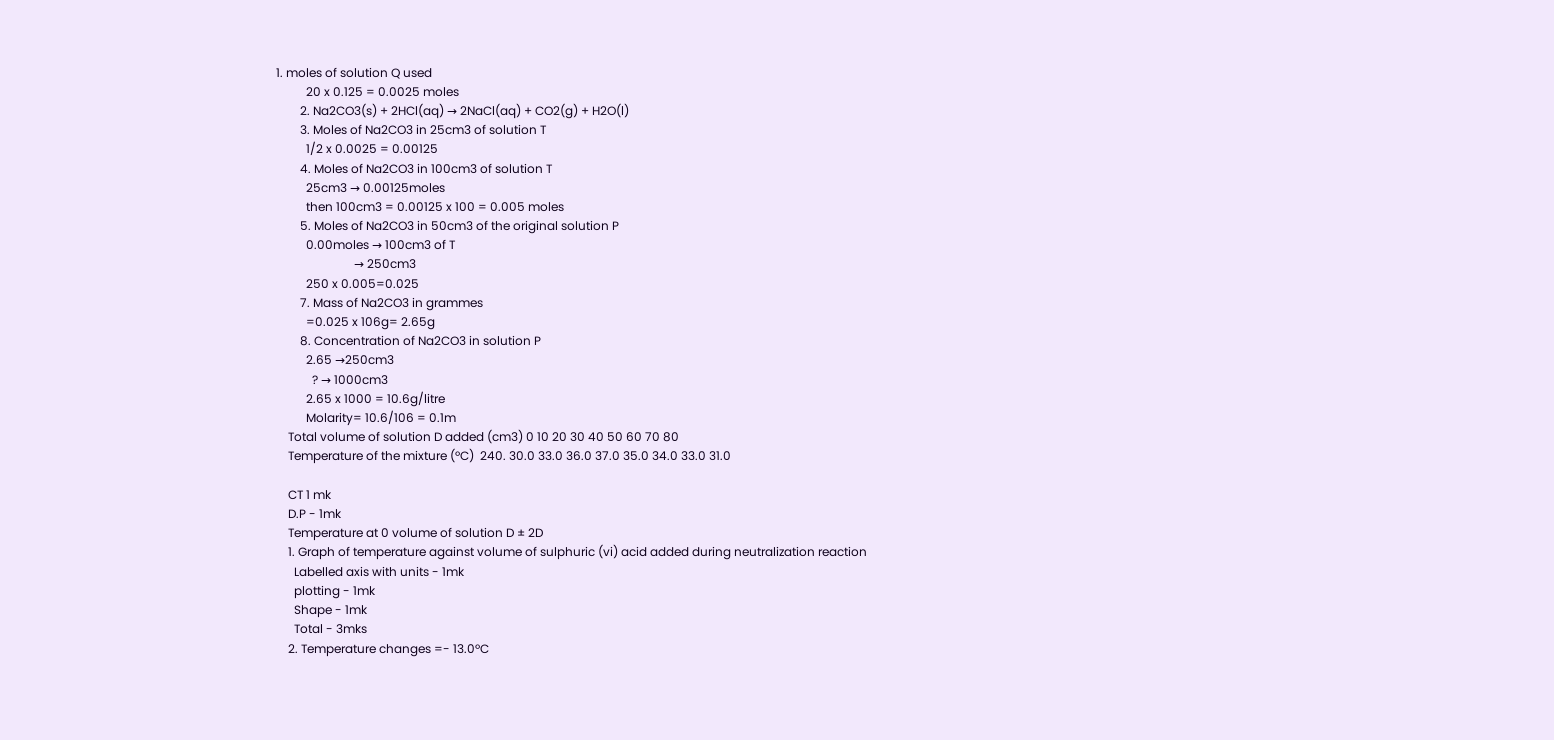1. moles of solution Q used
          20 x 0.125 = 0.0025 moles
        2. Na2CO3(s) + 2HCl(aq) → 2NaCl(aq) + CO2(g) + H2O(l)
        3. Moles of Na2CO3 in 25cm3 of solution T
          1/2 x 0.0025 = 0.00125
        4. Moles of Na2CO3 in 100cm3 of solution T
          25cm3 → 0.00125moles
          then 100cm3 = 0.00125 x 100 = 0.005 moles
        5. Moles of Na2CO3 in 50cm3 of the original solution P
          0.00moles → 100cm3 of T
                          → 250cm3
          250 x 0.005=0.025
        7. Mass of Na2CO3 in grammes
          =0.025 x 106g= 2.65g
        8. Concentration of Na2CO3 in solution P
          2.65 →250cm3
            ? → 1000cm3
          2.65 x 1000 = 10.6g/litre
          Molarity= 10.6/106 = 0.1m
    Total volume of solution D added (cm3) 0 10 20 30 40 50 60 70 80
    Temperature of the mixture (ºC)  240. 30.0 33.0 36.0 37.0 35.0 34.0 33.0 31.0

    CT 1 mk
    D.P - 1mk
    Temperature at 0 volume of solution D ± 2D
    1. Graph of temperature against volume of sulphuric (vi) acid added during neutralization reaction
      Labelled axis with units - 1mk
      plotting - 1mk
      Shape - 1mk
      Total - 3mks
    2. Temperature changes =- 13.0ºC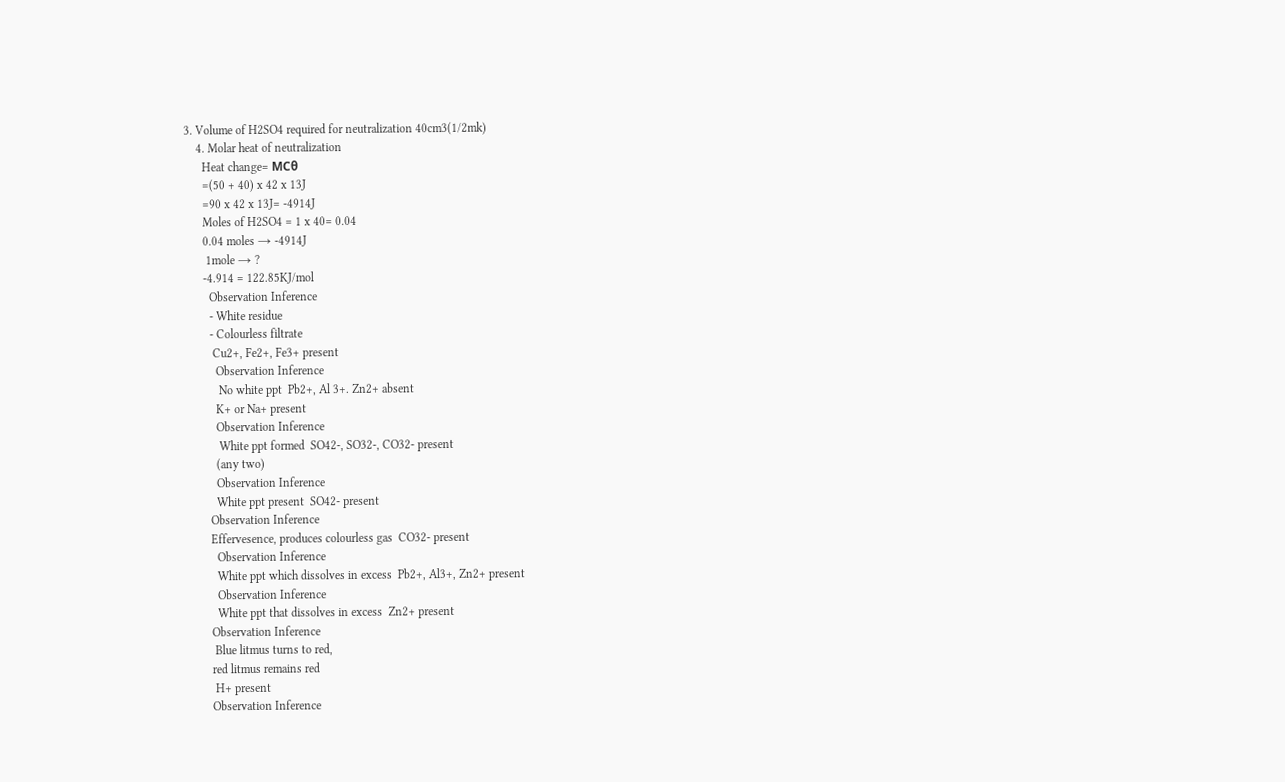3. Volume of H2SO4 required for neutralization 40cm3(1/2mk)
    4. Molar heat of neutralization
      Heat change= MCθ
      =(50 + 40) x 42 x 13J
      =90 x 42 x 13J= -4914J
      Moles of H2SO4 = 1 x 40= 0.04
      0.04 moles → -4914J
       1mole → ?
      -4.914 = 122.85KJ/mol
        Observation Inference
        - White residue
        - Colourless filtrate
         Cu2+, Fe2+, Fe3+ present
          Observation Inference
           No white ppt  Pb2+, Al 3+. Zn2+ absent
          K+ or Na+ present
          Observation Inference
           White ppt formed  SO42-, SO32-, CO32- present
          (any two)
          Observation Inference
          White ppt present  SO42- present
        Observation Inference
        Effervesence, produces colourless gas  CO32- present
          Observation Inference
          White ppt which dissolves in excess  Pb2+, Al3+, Zn2+ present
          Observation Inference
          White ppt that dissolves in excess  Zn2+ present
        Observation Inference
         Blue litmus turns to red,
        red litmus remains red
         H+ present
        Observation Inference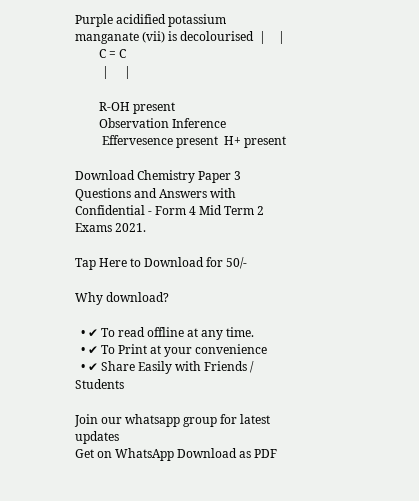Purple acidified potassium manganate (vii) is decolourised  |    |
        C = C
         |     |

        R-OH present
        Observation Inference
         Effervesence present  H+ present

Download Chemistry Paper 3 Questions and Answers with Confidential - Form 4 Mid Term 2 Exams 2021.

Tap Here to Download for 50/-

Why download?

  • ✔ To read offline at any time.
  • ✔ To Print at your convenience
  • ✔ Share Easily with Friends / Students

Join our whatsapp group for latest updates
Get on WhatsApp Download as PDF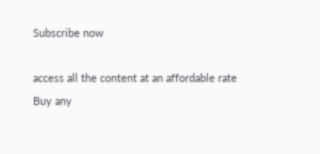Subscribe now

access all the content at an affordable rate
Buy any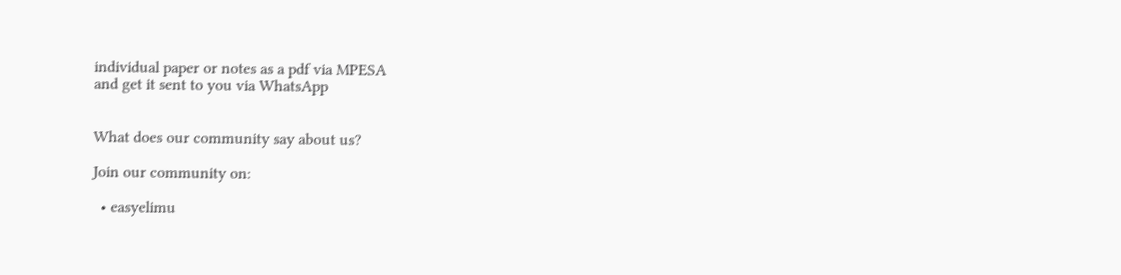individual paper or notes as a pdf via MPESA
and get it sent to you via WhatsApp


What does our community say about us?

Join our community on:

  • easyelimu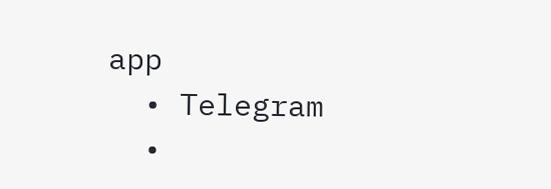app
  • Telegram
  •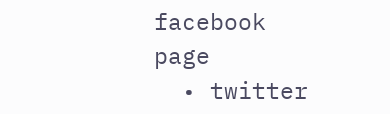facebook page
  • twitter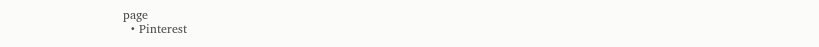page
  • Pinterest